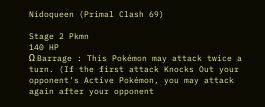Nidoqueen (Primal Clash 69)

Stage 2 Pkmn
140 HP
Ω Barrage : This Pokémon may attack twice a turn. (If the first attack Knocks Out your opponent's Active Pokémon, you may attack again after your opponent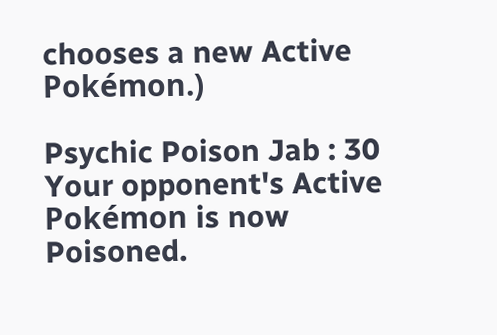chooses a new Active Pokémon.)

Psychic Poison Jab : 30
Your opponent's Active Pokémon is now Poisoned.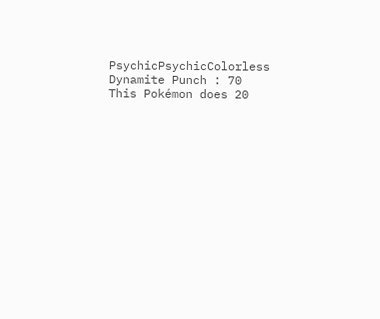PsychicPsychicColorless Dynamite Punch : 70
This Pokémon does 20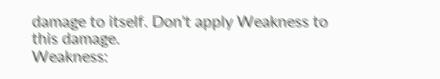damage to itself. Don't apply Weakness to this damage.
Weakness: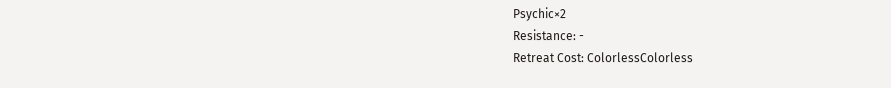Psychic×2
Resistance: -
Retreat Cost: ColorlessColorless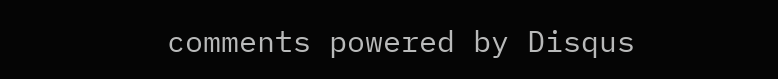comments powered by Disqus